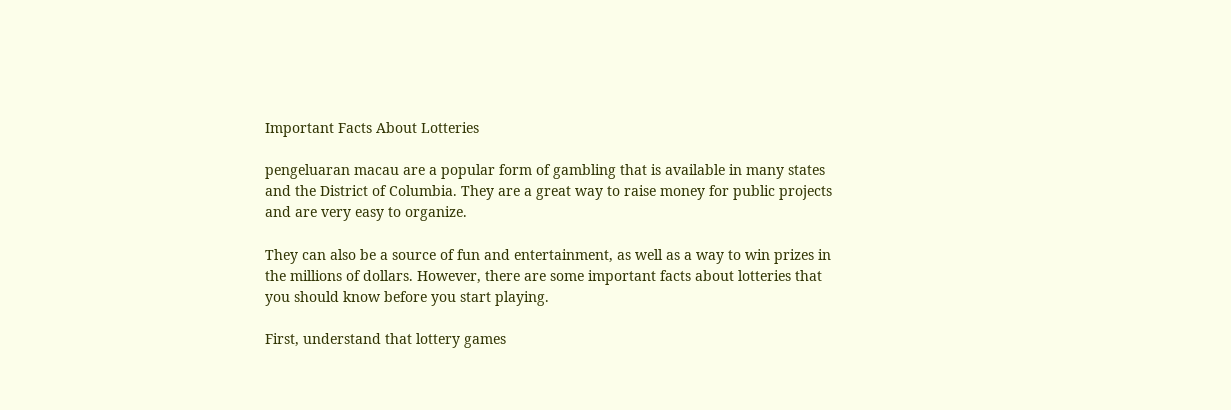Important Facts About Lotteries

pengeluaran macau are a popular form of gambling that is available in many states and the District of Columbia. They are a great way to raise money for public projects and are very easy to organize.

They can also be a source of fun and entertainment, as well as a way to win prizes in the millions of dollars. However, there are some important facts about lotteries that you should know before you start playing.

First, understand that lottery games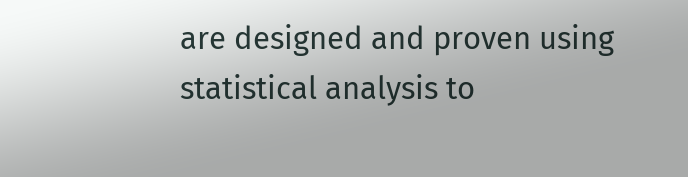are designed and proven using statistical analysis to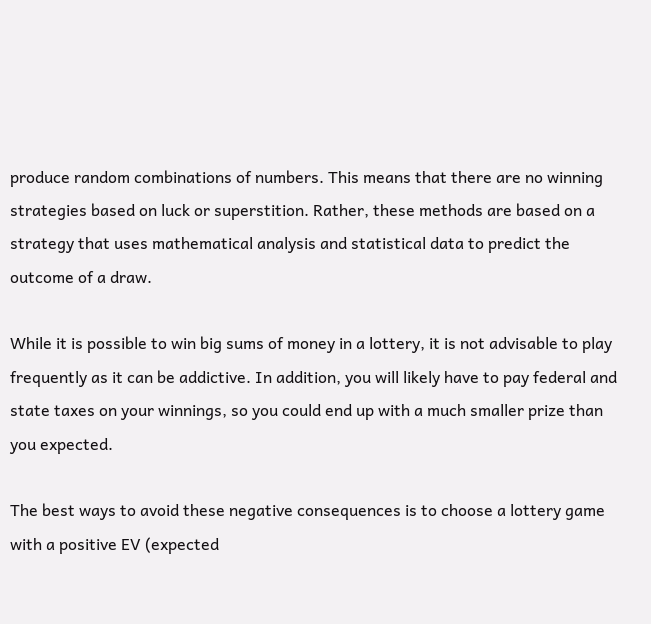produce random combinations of numbers. This means that there are no winning strategies based on luck or superstition. Rather, these methods are based on a strategy that uses mathematical analysis and statistical data to predict the outcome of a draw.

While it is possible to win big sums of money in a lottery, it is not advisable to play frequently as it can be addictive. In addition, you will likely have to pay federal and state taxes on your winnings, so you could end up with a much smaller prize than you expected.

The best ways to avoid these negative consequences is to choose a lottery game with a positive EV (expected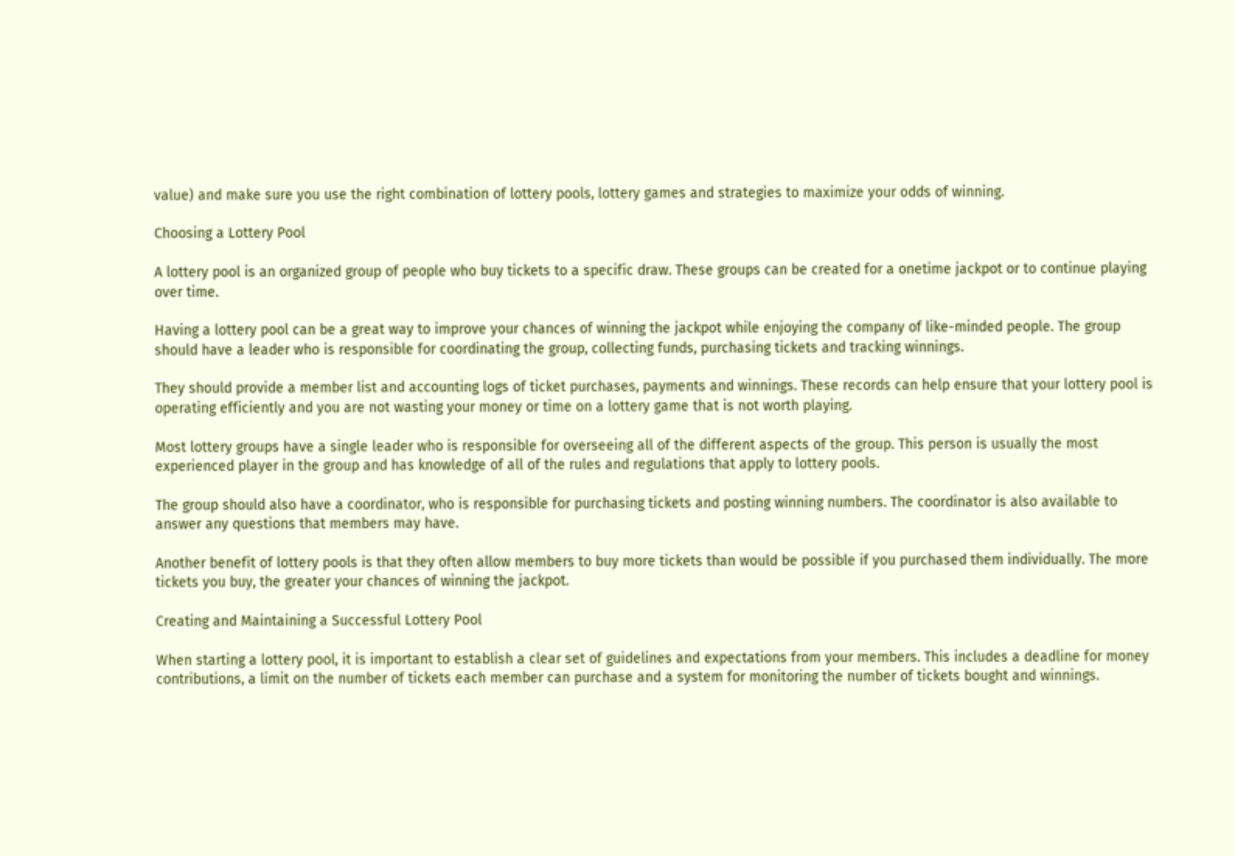value) and make sure you use the right combination of lottery pools, lottery games and strategies to maximize your odds of winning.

Choosing a Lottery Pool

A lottery pool is an organized group of people who buy tickets to a specific draw. These groups can be created for a onetime jackpot or to continue playing over time.

Having a lottery pool can be a great way to improve your chances of winning the jackpot while enjoying the company of like-minded people. The group should have a leader who is responsible for coordinating the group, collecting funds, purchasing tickets and tracking winnings.

They should provide a member list and accounting logs of ticket purchases, payments and winnings. These records can help ensure that your lottery pool is operating efficiently and you are not wasting your money or time on a lottery game that is not worth playing.

Most lottery groups have a single leader who is responsible for overseeing all of the different aspects of the group. This person is usually the most experienced player in the group and has knowledge of all of the rules and regulations that apply to lottery pools.

The group should also have a coordinator, who is responsible for purchasing tickets and posting winning numbers. The coordinator is also available to answer any questions that members may have.

Another benefit of lottery pools is that they often allow members to buy more tickets than would be possible if you purchased them individually. The more tickets you buy, the greater your chances of winning the jackpot.

Creating and Maintaining a Successful Lottery Pool

When starting a lottery pool, it is important to establish a clear set of guidelines and expectations from your members. This includes a deadline for money contributions, a limit on the number of tickets each member can purchase and a system for monitoring the number of tickets bought and winnings.